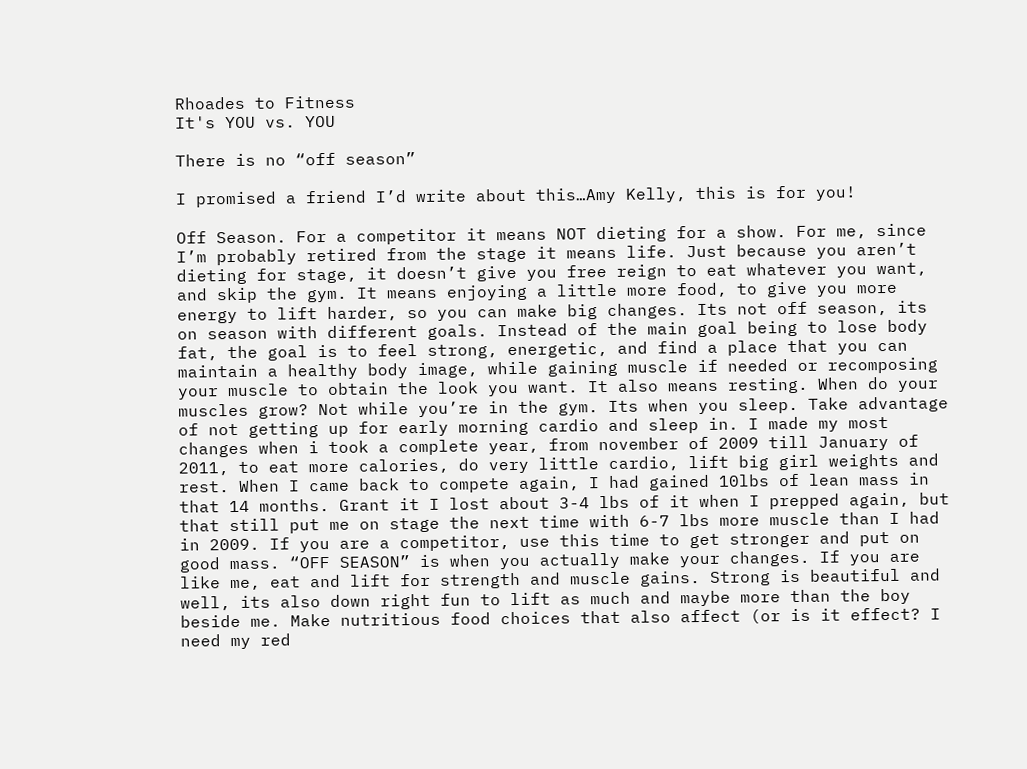Rhoades to Fitness
It's YOU vs. YOU

There is no “off season”

I promised a friend I’d write about this…Amy Kelly, this is for you!

Off Season. For a competitor it means NOT dieting for a show. For me, since I’m probably retired from the stage it means life. Just because you aren’t dieting for stage, it doesn’t give you free reign to eat whatever you want, and skip the gym. It means enjoying a little more food, to give you more energy to lift harder, so you can make big changes. Its not off season, its on season with different goals. Instead of the main goal being to lose body fat, the goal is to feel strong, energetic, and find a place that you can maintain a healthy body image, while gaining muscle if needed or recomposing your muscle to obtain the look you want. It also means resting. When do your muscles grow? Not while you’re in the gym. Its when you sleep. Take advantage of not getting up for early morning cardio and sleep in. I made my most changes when i took a complete year, from november of 2009 till January of 2011, to eat more calories, do very little cardio, lift big girl weights and rest. When I came back to compete again, I had gained 10lbs of lean mass in that 14 months. Grant it I lost about 3-4 lbs of it when I prepped again, but that still put me on stage the next time with 6-7 lbs more muscle than I had in 2009. If you are a competitor, use this time to get stronger and put on good mass. “OFF SEASON” is when you actually make your changes. If you are like me, eat and lift for strength and muscle gains. Strong is beautiful and well, its also down right fun to lift as much and maybe more than the boy beside me. Make nutritious food choices that also affect (or is it effect? I need my red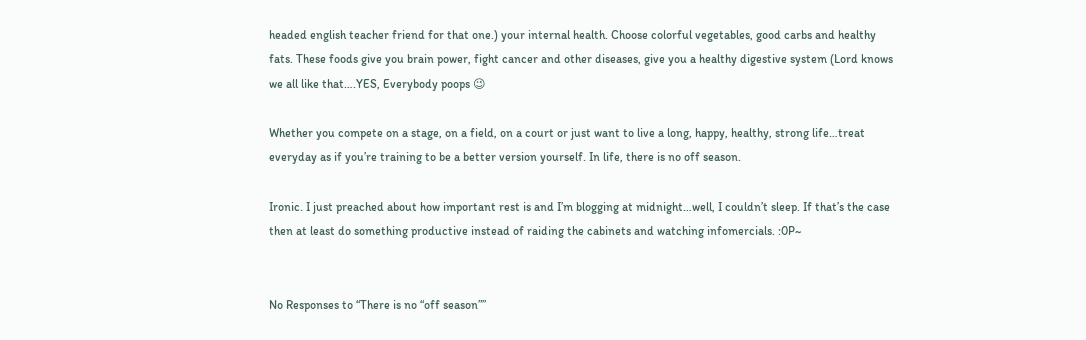headed english teacher friend for that one.) your internal health. Choose colorful vegetables, good carbs and healthy fats. These foods give you brain power, fight cancer and other diseases, give you a healthy digestive system (Lord knows we all like that….YES, Everybody poops 😉

Whether you compete on a stage, on a field, on a court or just want to live a long, happy, healthy, strong life…treat everyday as if you’re training to be a better version yourself. In life, there is no off season.

Ironic. I just preached about how important rest is and I’m blogging at midnight…well, I couldn’t sleep. If that’s the case then at least do something productive instead of raiding the cabinets and watching infomercials. :0P~


No Responses to “There is no “off season””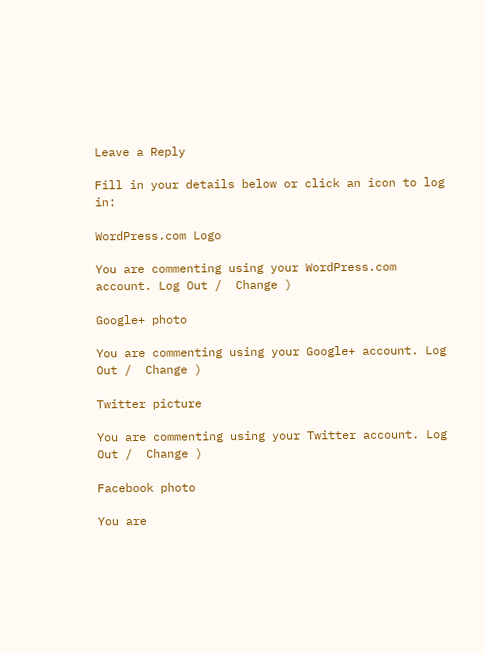Leave a Reply

Fill in your details below or click an icon to log in:

WordPress.com Logo

You are commenting using your WordPress.com account. Log Out /  Change )

Google+ photo

You are commenting using your Google+ account. Log Out /  Change )

Twitter picture

You are commenting using your Twitter account. Log Out /  Change )

Facebook photo

You are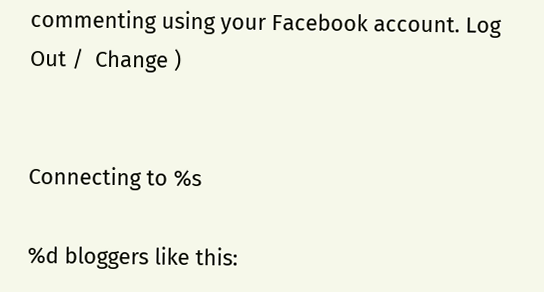commenting using your Facebook account. Log Out /  Change )


Connecting to %s

%d bloggers like this: